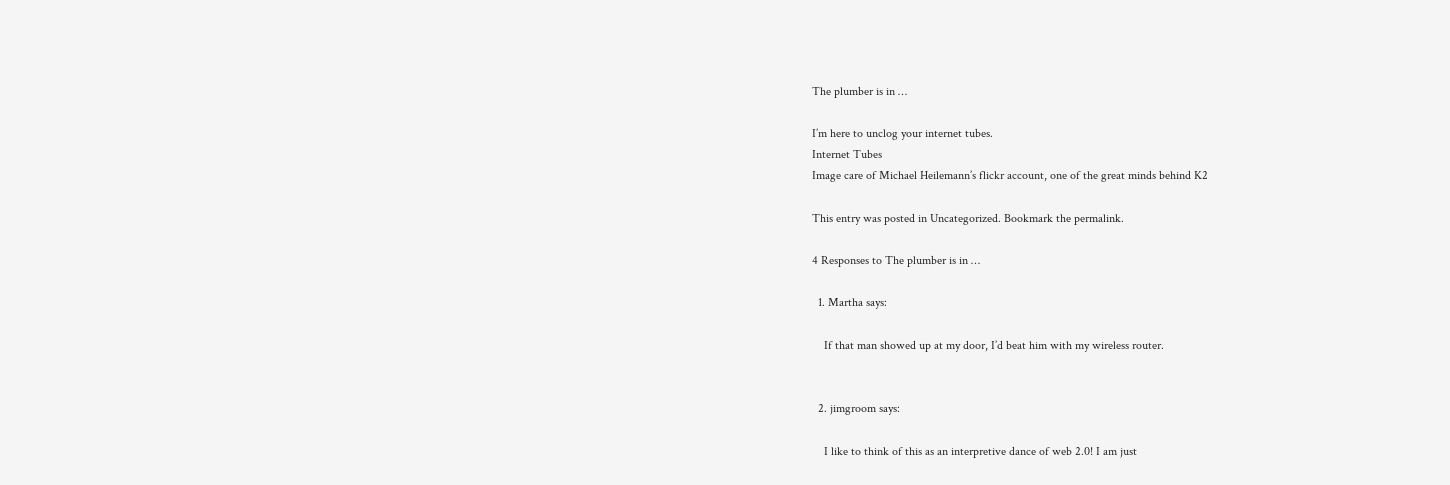The plumber is in …

I’m here to unclog your internet tubes.
Internet Tubes
Image care of Michael Heilemann’s flickr account, one of the great minds behind K2

This entry was posted in Uncategorized. Bookmark the permalink.

4 Responses to The plumber is in …

  1. Martha says:

    If that man showed up at my door, I’d beat him with my wireless router.


  2. jimgroom says:

    I like to think of this as an interpretive dance of web 2.0! I am just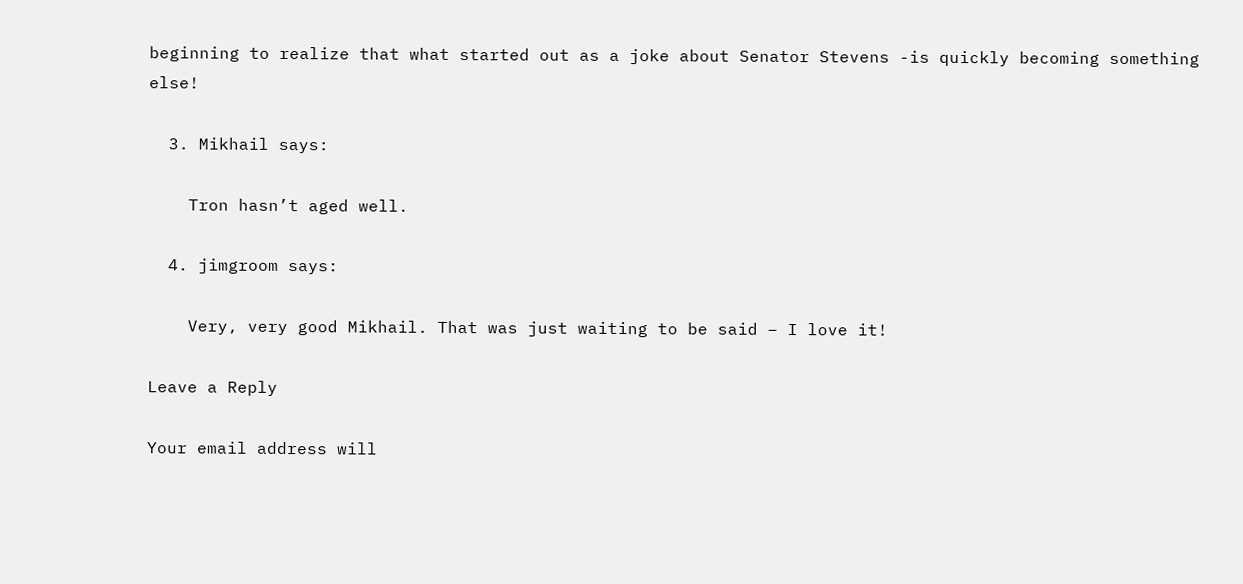beginning to realize that what started out as a joke about Senator Stevens -is quickly becoming something else!

  3. Mikhail says:

    Tron hasn’t aged well.

  4. jimgroom says:

    Very, very good Mikhail. That was just waiting to be said – I love it!

Leave a Reply

Your email address will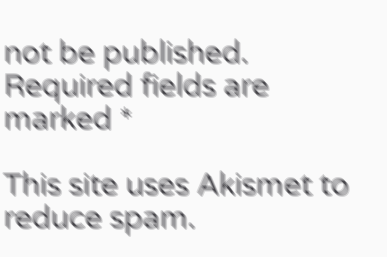not be published. Required fields are marked *

This site uses Akismet to reduce spam.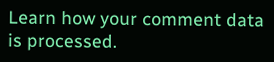Learn how your comment data is processed.